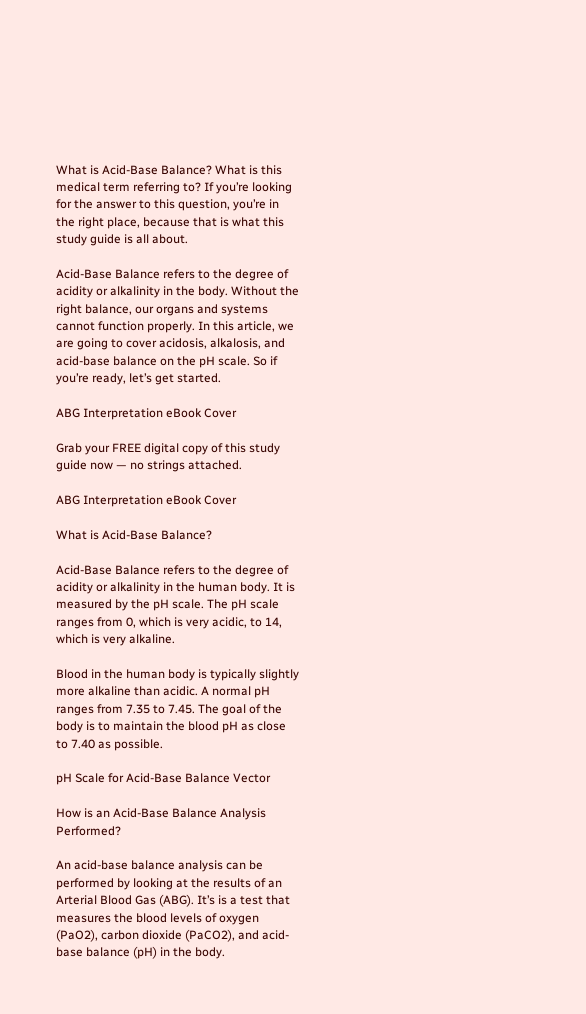What is Acid-Base Balance? What is this medical term referring to? If you’re looking for the answer to this question, you’re in the right place, because that is what this study guide is all about.

Acid-Base Balance refers to the degree of acidity or alkalinity in the body. Without the right balance, our organs and systems cannot function properly. In this article, we are going to cover acidosis, alkalosis, and acid-base balance on the pH scale. So if you’re ready, let’s get started.

ABG Interpretation eBook Cover

Grab your FREE digital copy of this study guide now — no strings attached.

ABG Interpretation eBook Cover

What is Acid-Base Balance?

Acid-Base Balance refers to the degree of acidity or alkalinity in the human body. It is measured by the pH scale. The pH scale ranges from 0, which is very acidic, to 14, which is very alkaline.

Blood in the human body is typically slightly more alkaline than acidic. A normal pH ranges from 7.35 to 7.45. The goal of the body is to maintain the blood pH as close to 7.40 as possible.

pH Scale for Acid-Base Balance Vector

How is an Acid-Base Balance Analysis Performed?

An acid-base balance analysis can be performed by looking at the results of an Arterial Blood Gas (ABG). It’s is a test that measures the blood levels of oxygen (PaO2), carbon dioxide (PaCO2), and acid-base balance (pH) in the body.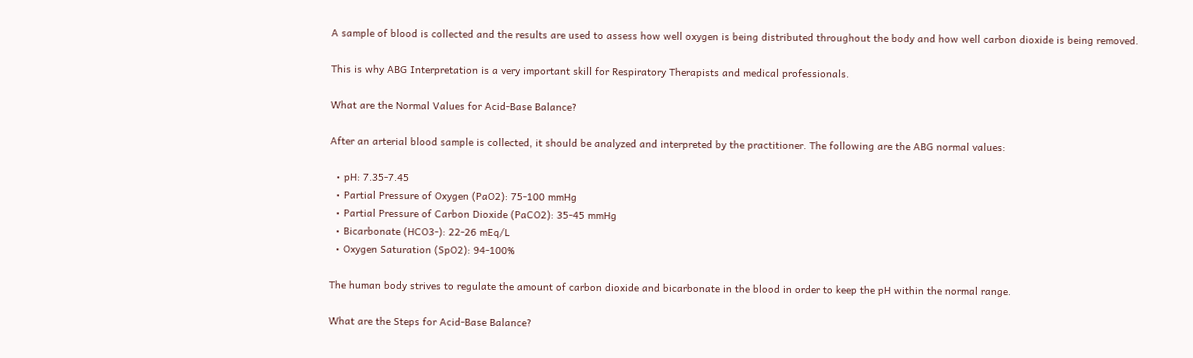A sample of blood is collected and the results are used to assess how well oxygen is being distributed throughout the body and how well carbon dioxide is being removed.

This is why ABG Interpretation is a very important skill for Respiratory Therapists and medical professionals.

What are the Normal Values for Acid-Base Balance?

After an arterial blood sample is collected, it should be analyzed and interpreted by the practitioner. The following are the ABG normal values:

  • pH: 7.35-7.45
  • Partial Pressure of Oxygen (PaO2): 75-100 mmHg
  • Partial Pressure of Carbon Dioxide (PaCO2): 35-45 mmHg
  • Bicarbonate (HCO3-): 22-26 mEq/L
  • Oxygen Saturation (SpO2): 94-100%

The human body strives to regulate the amount of carbon dioxide and bicarbonate in the blood in order to keep the pH within the normal range.

What are the Steps for Acid-Base Balance?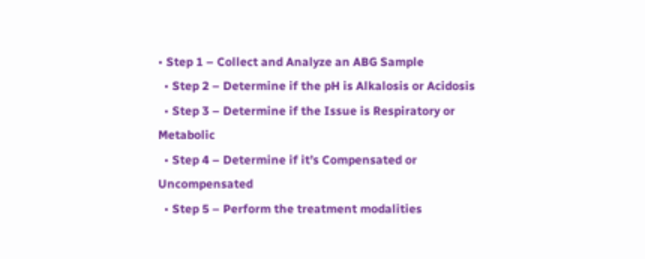• Step 1 – Collect and Analyze an ABG Sample
  • Step 2 – Determine if the pH is Alkalosis or Acidosis
  • Step 3 – Determine if the Issue is Respiratory or Metabolic
  • Step 4 – Determine if it’s Compensated or Uncompensated
  • Step 5 – Perform the treatment modalities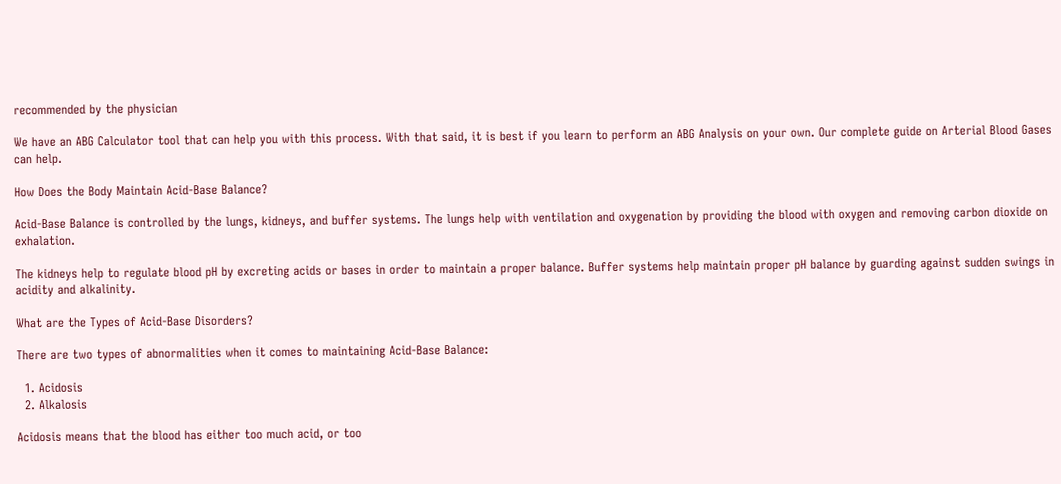recommended by the physician

We have an ABG Calculator tool that can help you with this process. With that said, it is best if you learn to perform an ABG Analysis on your own. Our complete guide on Arterial Blood Gases can help.

How Does the Body Maintain Acid-Base Balance?

Acid-Base Balance is controlled by the lungs, kidneys, and buffer systems. The lungs help with ventilation and oxygenation by providing the blood with oxygen and removing carbon dioxide on exhalation.

The kidneys help to regulate blood pH by excreting acids or bases in order to maintain a proper balance. Buffer systems help maintain proper pH balance by guarding against sudden swings in acidity and alkalinity.

What are the Types of Acid-Base Disorders?

There are two types of abnormalities when it comes to maintaining Acid-Base Balance:

  1. Acidosis
  2. Alkalosis

Acidosis means that the blood has either too much acid, or too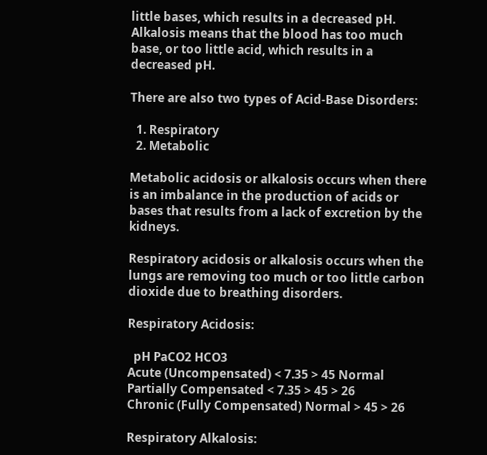little bases, which results in a decreased pH. Alkalosis means that the blood has too much base, or too little acid, which results in a decreased pH.

There are also two types of Acid-Base Disorders:

  1. Respiratory
  2. Metabolic

Metabolic acidosis or alkalosis occurs when there is an imbalance in the production of acids or bases that results from a lack of excretion by the kidneys.

Respiratory acidosis or alkalosis occurs when the lungs are removing too much or too little carbon dioxide due to breathing disorders.

Respiratory Acidosis:

  pH PaCO2 HCO3
Acute (Uncompensated) < 7.35 > 45 Normal
Partially Compensated < 7.35 > 45 > 26
Chronic (Fully Compensated) Normal > 45 > 26

Respiratory Alkalosis: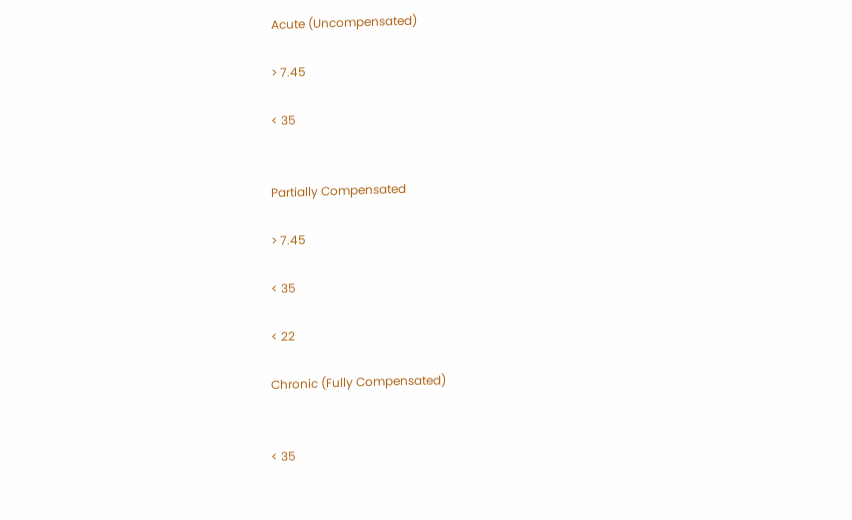Acute (Uncompensated)

> 7.45

< 35


Partially Compensated

> 7.45

< 35

< 22

Chronic (Fully Compensated)


< 35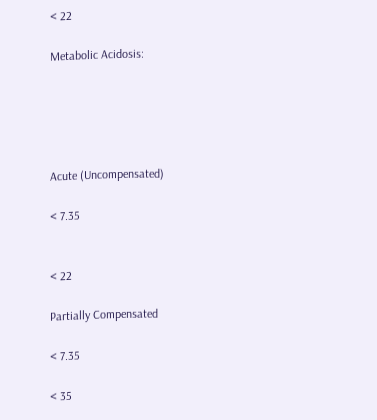< 22

Metabolic Acidosis:





Acute (Uncompensated)

< 7.35


< 22

Partially Compensated

< 7.35

< 35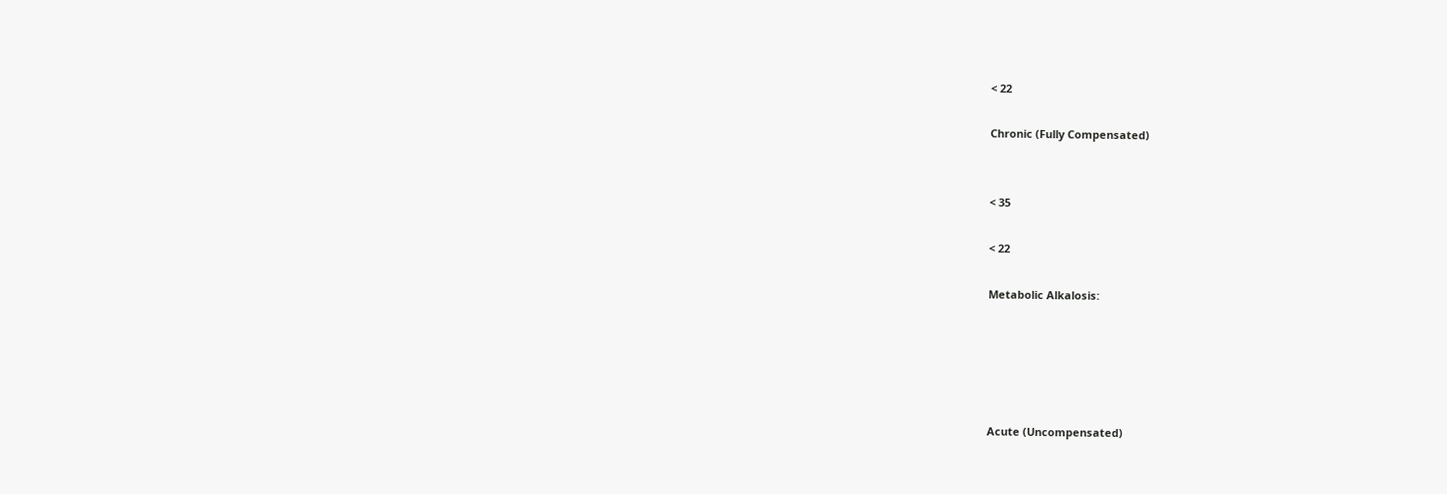< 22

Chronic (Fully Compensated)


< 35

< 22

Metabolic Alkalosis:





Acute (Uncompensated)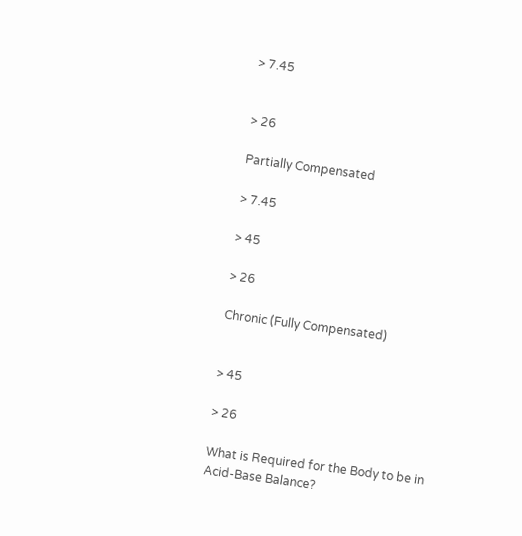> 7.45


> 26

Partially Compensated

> 7.45

> 45

> 26

Chronic (Fully Compensated)


> 45

> 26

What is Required for the Body to be in Acid-Base Balance?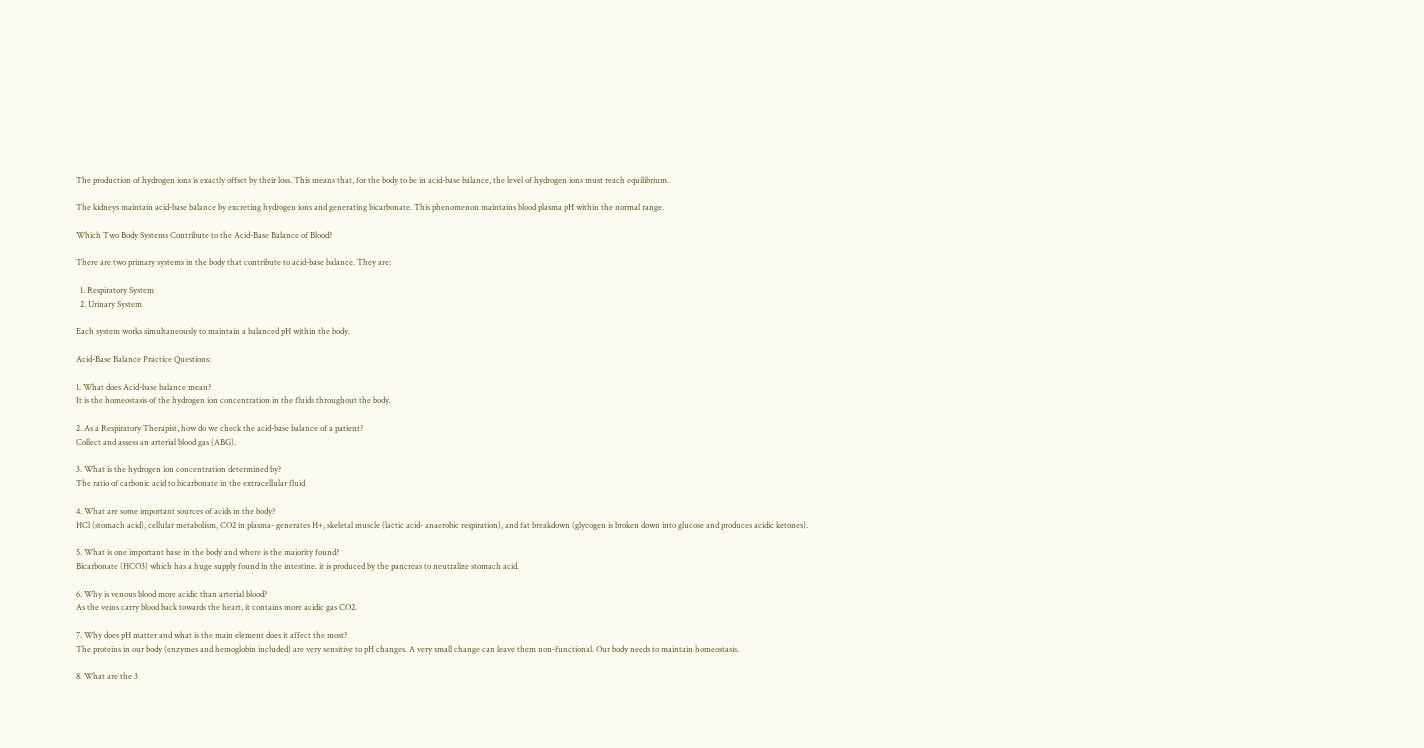The production of hydrogen ions is exactly offset by their loss. This means that, for the body to be in acid-base balance, the level of hydrogen ions must reach equilibrium.

The kidneys maintain acid-base balance by excreting hydrogen ions and generating bicarbonate. This phenomenon maintains blood plasma pH within the normal range.

Which Two Body Systems Contribute to the Acid-Base Balance of Blood?

There are two primary systems in the body that contribute to acid-base balance. They are:

  1. Respiratory System
  2. Urinary System

Each system works simultaneously to maintain a balanced pH within the body.

Acid-Base Balance Practice Questions:

1. What does Acid-base balance mean?
It is the homeostasis of the hydrogen ion concentration in the fluids throughout the body.

2. As a Respiratory Therapist, how do we check the acid-base balance of a patient?
Collect and assess an arterial blood gas (ABG).

3. What is the hydrogen ion concentration determined by?
The ratio of carbonic acid to bicarbonate in the extracellular fluid

4. What are some important sources of acids in the body?
HCl (stomach acid), cellular metabolism, CO2 in plasma- generates H+, skeletal muscle (lactic acid- anaerobic respiration), and fat breakdown (glycogen is broken down into glucose and produces acidic ketones).

5. What is one important base in the body and where is the majority found?
Bicarbonate (HCO3) which has a huge supply found in the intestine. it is produced by the pancreas to neutralize stomach acid.

6. Why is venous blood more acidic than arterial blood?
As the veins carry blood back towards the heart, it contains more acidic gas CO2.

7. Why does pH matter and what is the main element does it affect the most?
The proteins in our body (enzymes and hemoglobin included) are very sensitive to pH changes. A very small change can leave them non-functional. Our body needs to maintain homeostasis.

8. What are the 3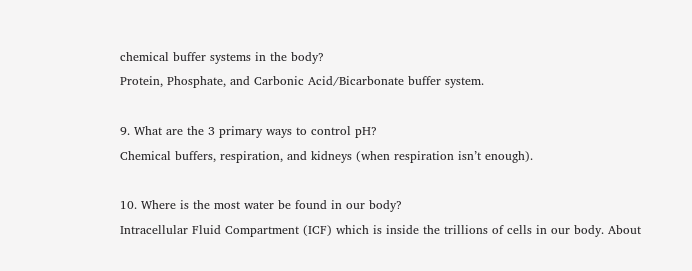chemical buffer systems in the body?
Protein, Phosphate, and Carbonic Acid/Bicarbonate buffer system.

9. What are the 3 primary ways to control pH?
Chemical buffers, respiration, and kidneys (when respiration isn’t enough).

10. Where is the most water be found in our body?
Intracellular Fluid Compartment (ICF) which is inside the trillions of cells in our body. About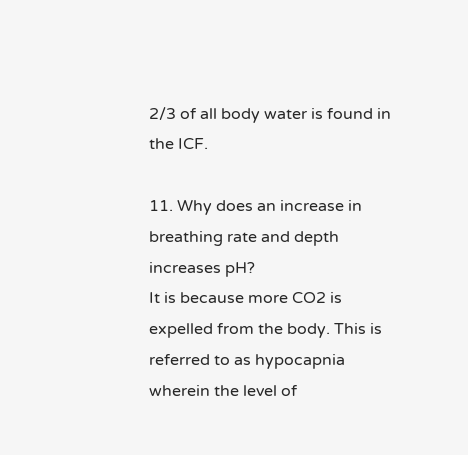2/3 of all body water is found in the ICF.

11. Why does an increase in breathing rate and depth increases pH?
It is because more CO2 is expelled from the body. This is referred to as hypocapnia wherein the level of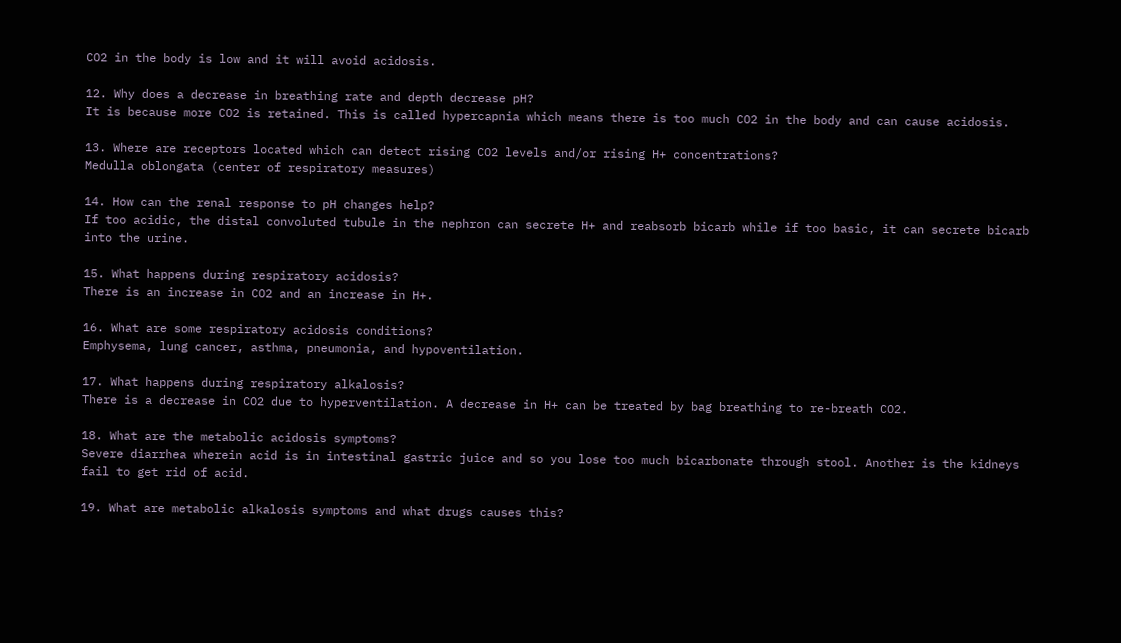CO2 in the body is low and it will avoid acidosis.

12. Why does a decrease in breathing rate and depth decrease pH?
It is because more CO2 is retained. This is called hypercapnia which means there is too much CO2 in the body and can cause acidosis.

13. Where are receptors located which can detect rising CO2 levels and/or rising H+ concentrations?
Medulla oblongata (center of respiratory measures)

14. How can the renal response to pH changes help?
If too acidic, the distal convoluted tubule in the nephron can secrete H+ and reabsorb bicarb while if too basic, it can secrete bicarb into the urine.

15. What happens during respiratory acidosis?
There is an increase in CO2 and an increase in H+.

16. What are some respiratory acidosis conditions?
Emphysema, lung cancer, asthma, pneumonia, and hypoventilation.

17. What happens during respiratory alkalosis?
There is a decrease in CO2 due to hyperventilation. A decrease in H+ can be treated by bag breathing to re-breath CO2.

18. What are the metabolic acidosis symptoms?
Severe diarrhea wherein acid is in intestinal gastric juice and so you lose too much bicarbonate through stool. Another is the kidneys fail to get rid of acid.

19. What are metabolic alkalosis symptoms and what drugs causes this?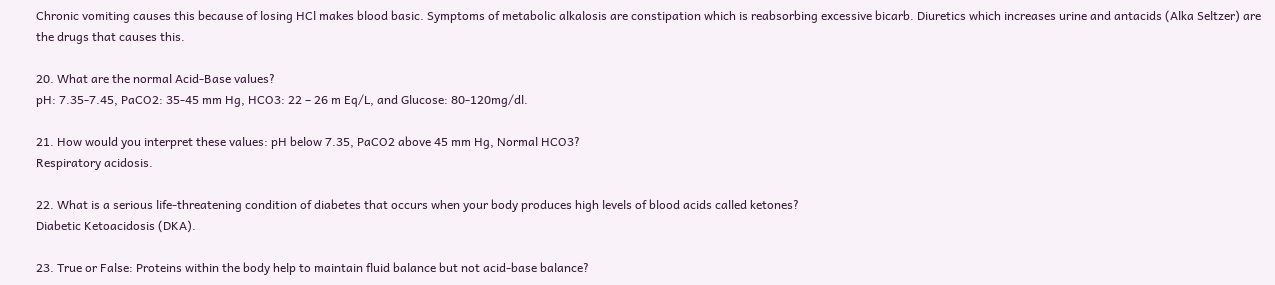Chronic vomiting causes this because of losing HCl makes blood basic. Symptoms of metabolic alkalosis are constipation which is reabsorbing excessive bicarb. Diuretics which increases urine and antacids (Alka Seltzer) are the drugs that causes this.

20. What are the normal Acid-Base values?
pH: 7.35-7.45, PaCO2: 35-45 mm Hg, HCO3: 22 – 26 m Eq/L, and Glucose: 80-120mg/dl.

21. How would you interpret these values: pH below 7.35, PaCO2 above 45 mm Hg, Normal HCO3?
Respiratory acidosis.

22. What is a serious life-threatening condition of diabetes that occurs when your body produces high levels of blood acids called ketones?
Diabetic Ketoacidosis (DKA).

23. True or False: Proteins within the body help to maintain fluid balance but not acid-base balance?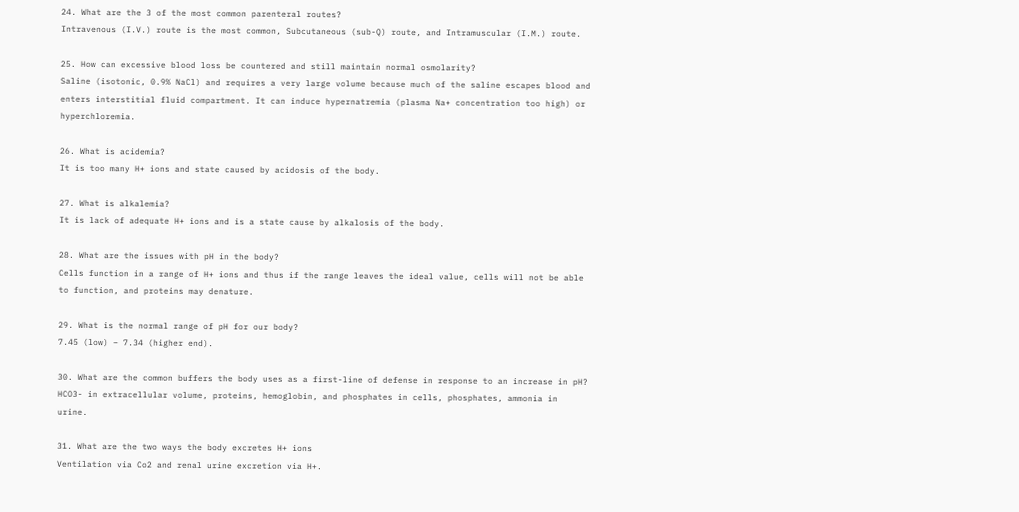24. What are the 3 of the most common parenteral routes?
Intravenous (I.V.) route is the most common, Subcutaneous (sub-Q) route, and Intramuscular (I.M.) route.

25. How can excessive blood loss be countered and still maintain normal osmolarity?
Saline (isotonic, 0.9% NaCl) and requires a very large volume because much of the saline escapes blood and enters interstitial fluid compartment. It can induce hypernatremia (plasma Na+ concentration too high) or hyperchloremia.

26. What is acidemia?
It is too many H+ ions and state caused by acidosis of the body.

27. What is alkalemia?
It is lack of adequate H+ ions and is a state cause by alkalosis of the body.

28. What are the issues with pH in the body?
Cells function in a range of H+ ions and thus if the range leaves the ideal value, cells will not be able to function, and proteins may denature.

29. What is the normal range of pH for our body?
7.45 (low) – 7.34 (higher end).

30. What are the common buffers the body uses as a first-line of defense in response to an increase in pH?
HCO3- in extracellular volume, proteins, hemoglobin, and phosphates in cells, phosphates, ammonia in urine.

31. What are the two ways the body excretes H+ ions
Ventilation via Co2 and renal urine excretion via H+.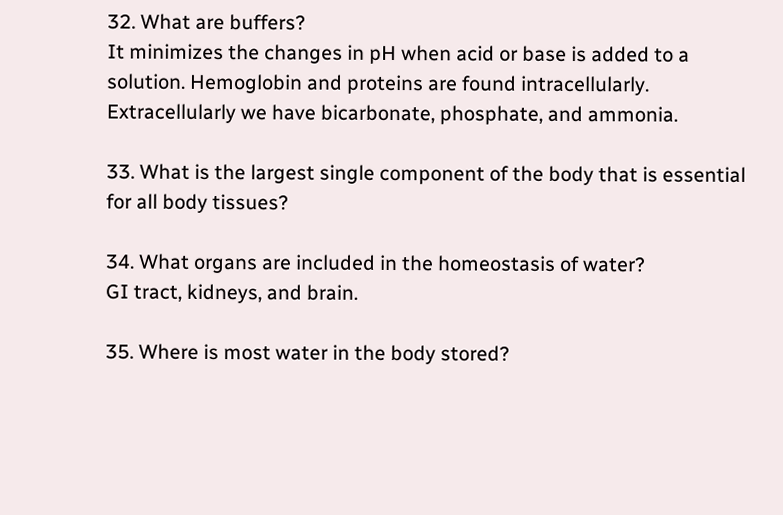32. What are buffers?
It minimizes the changes in pH when acid or base is added to a solution. Hemoglobin and proteins are found intracellularly. Extracellularly we have bicarbonate, phosphate, and ammonia.

33. What is the largest single component of the body that is essential for all body tissues?

34. What organs are included in the homeostasis of water?
GI tract, kidneys, and brain.

35. Where is most water in the body stored?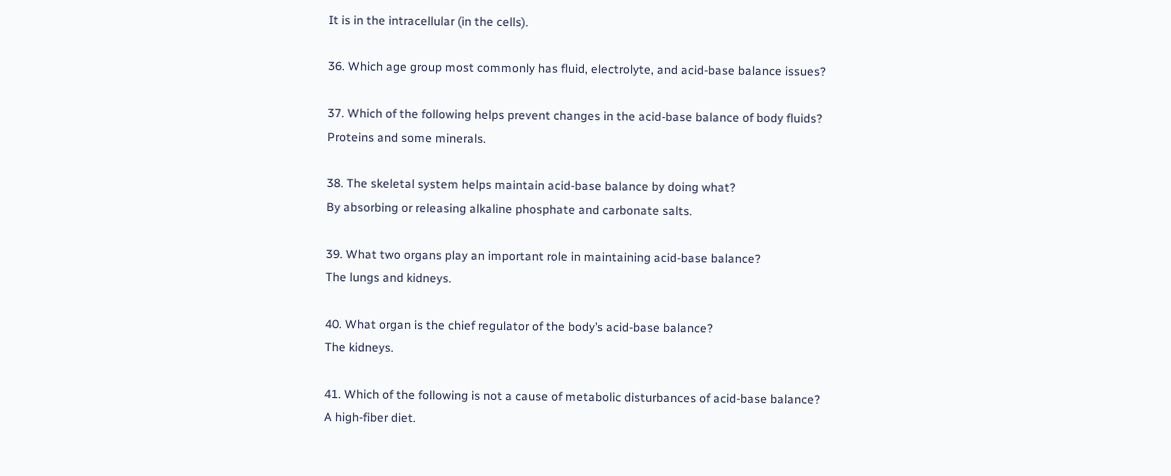It is in the intracellular (in the cells).

36. Which age group most commonly has fluid, electrolyte, and acid-base balance issues?

37. Which of the following helps prevent changes in the acid-base balance of body fluids?
Proteins and some minerals.

38. The skeletal system helps maintain acid-base balance by doing what?
By absorbing or releasing alkaline phosphate and carbonate salts.

39. What two organs play an important role in maintaining acid-base balance?
The lungs and kidneys.

40. What organ is the chief regulator of the body’s acid-base balance?
The kidneys.

41. Which of the following is not a cause of metabolic disturbances of acid-base balance?
A high-fiber diet.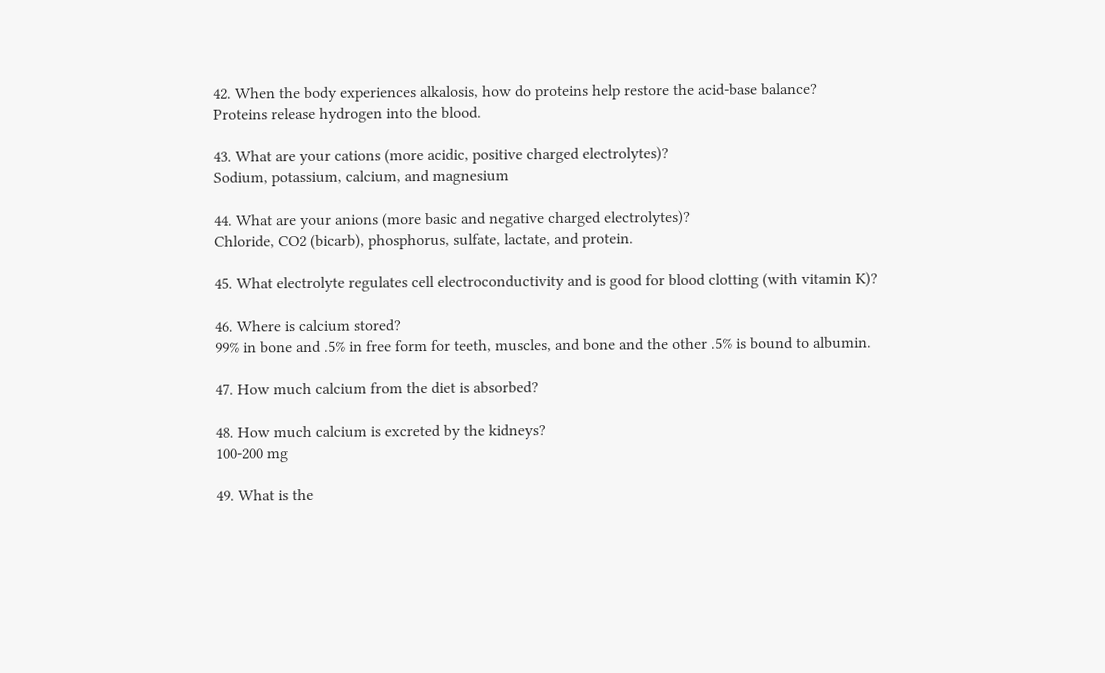42. When the body experiences alkalosis, how do proteins help restore the acid-base balance?
Proteins release hydrogen into the blood.

43. What are your cations (more acidic, positive charged electrolytes)?
Sodium, potassium, calcium, and magnesium

44. What are your anions (more basic and negative charged electrolytes)?
Chloride, CO2 (bicarb), phosphorus, sulfate, lactate, and protein.

45. What electrolyte regulates cell electroconductivity and is good for blood clotting (with vitamin K)?

46. Where is calcium stored?
99% in bone and .5% in free form for teeth, muscles, and bone and the other .5% is bound to albumin.

47. How much calcium from the diet is absorbed?

48. How much calcium is excreted by the kidneys?
100-200 mg

49. What is the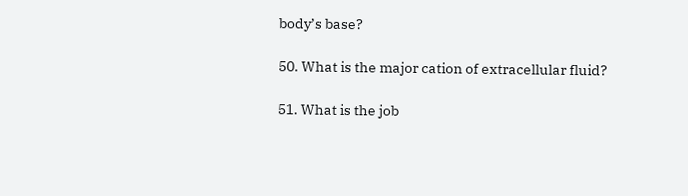body’s base?

50. What is the major cation of extracellular fluid?

51. What is the job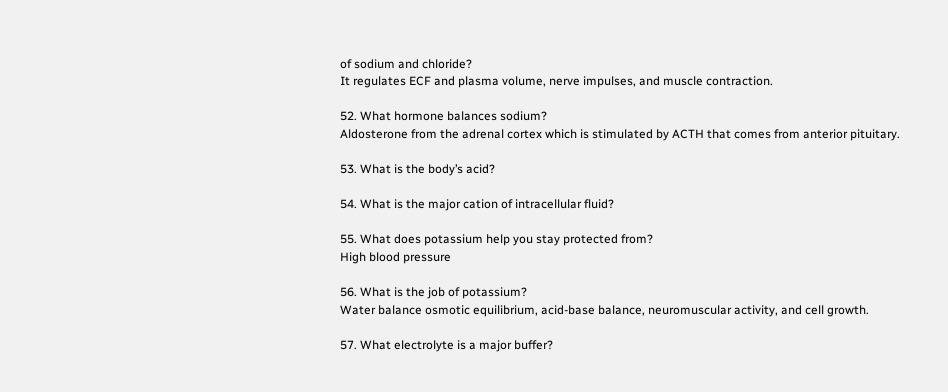of sodium and chloride?
It regulates ECF and plasma volume, nerve impulses, and muscle contraction.

52. What hormone balances sodium?
Aldosterone from the adrenal cortex which is stimulated by ACTH that comes from anterior pituitary.

53. What is the body’s acid?

54. What is the major cation of intracellular fluid?

55. What does potassium help you stay protected from?
High blood pressure

56. What is the job of potassium?
Water balance osmotic equilibrium, acid-base balance, neuromuscular activity, and cell growth.

57. What electrolyte is a major buffer?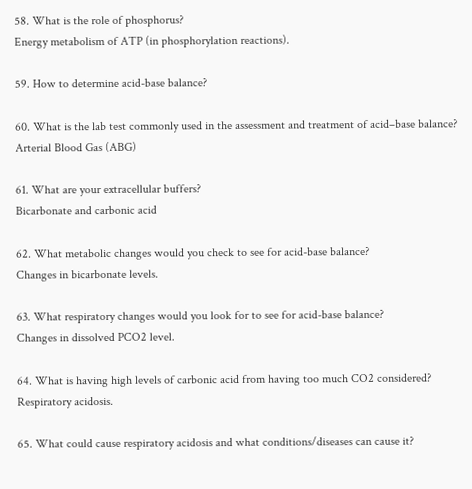58. What is the role of phosphorus?
Energy metabolism of ATP (in phosphorylation reactions).

59. How to determine acid-base balance?

60. What is the lab test commonly used in the assessment and treatment of acid–base balance?
Arterial Blood Gas (ABG)

61. What are your extracellular buffers?
Bicarbonate and carbonic acid

62. What metabolic changes would you check to see for acid-base balance?
Changes in bicarbonate levels.

63. What respiratory changes would you look for to see for acid-base balance?
Changes in dissolved PCO2 level.

64. What is having high levels of carbonic acid from having too much CO2 considered?
Respiratory acidosis.

65. What could cause respiratory acidosis and what conditions/diseases can cause it?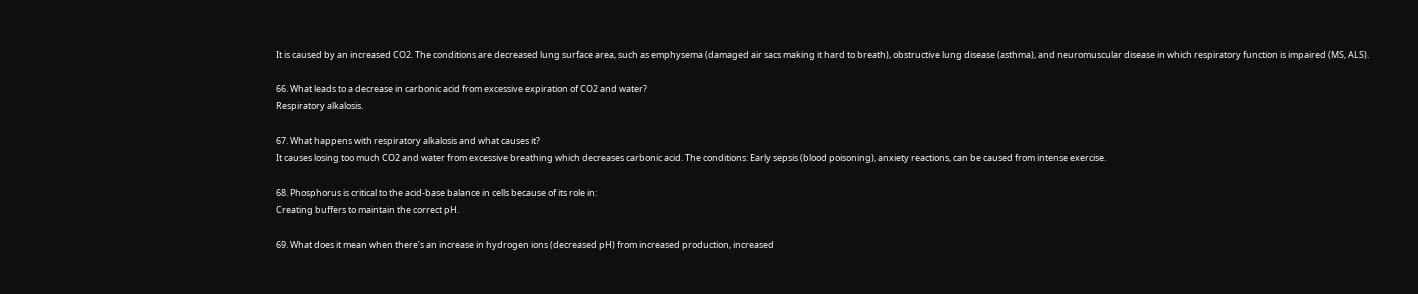It is caused by an increased CO2. The conditions are decreased lung surface area, such as emphysema (damaged air sacs making it hard to breath), obstructive lung disease (asthma), and neuromuscular disease in which respiratory function is impaired (MS, ALS).

66. What leads to a decrease in carbonic acid from excessive expiration of CO2 and water?
Respiratory alkalosis.

67. What happens with respiratory alkalosis and what causes it?
It causes losing too much CO2 and water from excessive breathing which decreases carbonic acid. The conditions: Early sepsis (blood poisoning), anxiety reactions, can be caused from intense exercise.

68. Phosphorus is critical to the acid-base balance in cells because of its role in:
Creating buffers to maintain the correct pH.

69. What does it mean when there’s an increase in hydrogen ions (decreased pH) from increased production, increased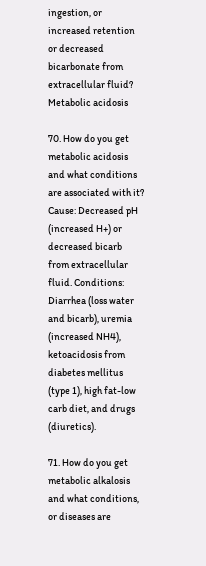ingestion, or increased retention or decreased bicarbonate from extracellular fluid?
Metabolic acidosis

70. How do you get metabolic acidosis and what conditions are associated with it?
Cause: Decreased pH (increased H+) or decreased bicarb from extracellular fluid. Conditions: Diarrhea (loss water and bicarb), uremia (increased NH4), ketoacidosis from diabetes mellitus (type 1), high fat-low carb diet, and drugs (diuretics).

71. How do you get metabolic alkalosis and what conditions, or diseases are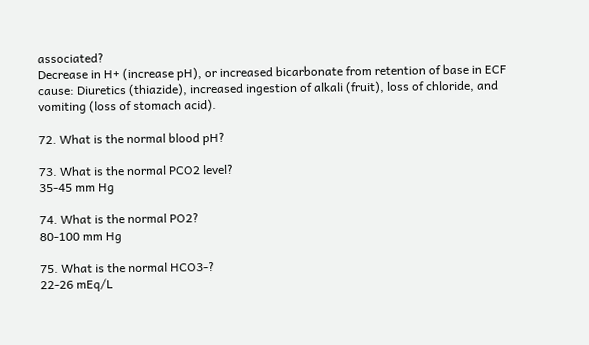associated?
Decrease in H+ (increase pH), or increased bicarbonate from retention of base in ECF cause: Diuretics (thiazide), increased ingestion of alkali (fruit), loss of chloride, and vomiting (loss of stomach acid).

72. What is the normal blood pH?

73. What is the normal PCO2 level?
35-45 mm Hg

74. What is the normal PO2?
80-100 mm Hg

75. What is the normal HCO3-?
22-26 mEq/L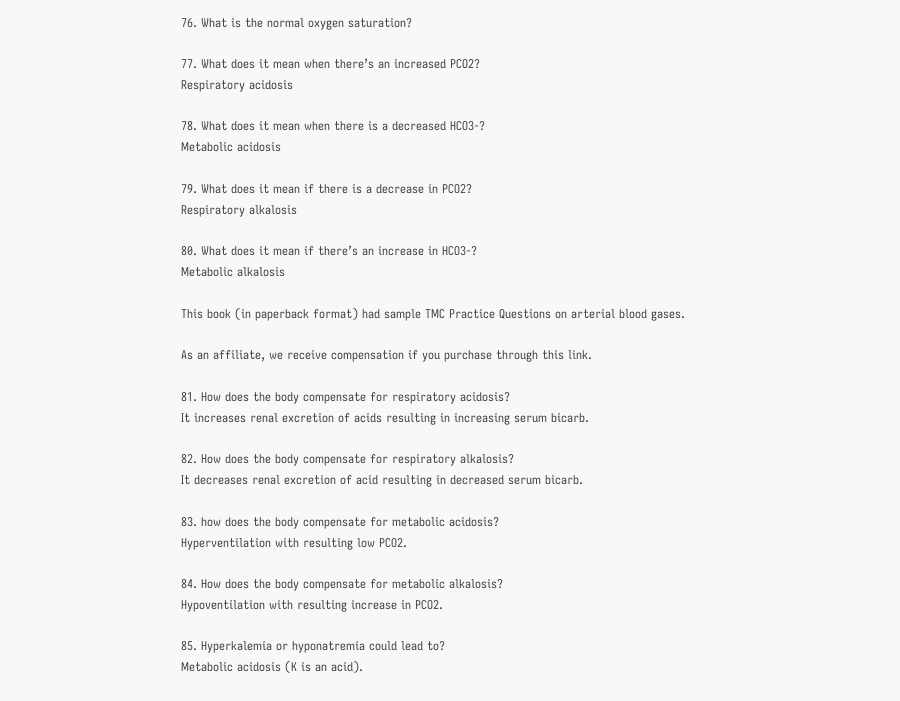76. What is the normal oxygen saturation?

77. What does it mean when there’s an increased PCO2?
Respiratory acidosis

78. What does it mean when there is a decreased HCO3-?
Metabolic acidosis

79. What does it mean if there is a decrease in PCO2?
Respiratory alkalosis

80. What does it mean if there’s an increase in HCO3-?
Metabolic alkalosis

This book (in paperback format) had sample TMC Practice Questions on arterial blood gases.

As an affiliate, we receive compensation if you purchase through this link.

81. How does the body compensate for respiratory acidosis?
It increases renal excretion of acids resulting in increasing serum bicarb.

82. How does the body compensate for respiratory alkalosis?
It decreases renal excretion of acid resulting in decreased serum bicarb.

83. how does the body compensate for metabolic acidosis?
Hyperventilation with resulting low PCO2.

84. How does the body compensate for metabolic alkalosis?
Hypoventilation with resulting increase in PCO2.

85. Hyperkalemia or hyponatremia could lead to?
Metabolic acidosis (K is an acid).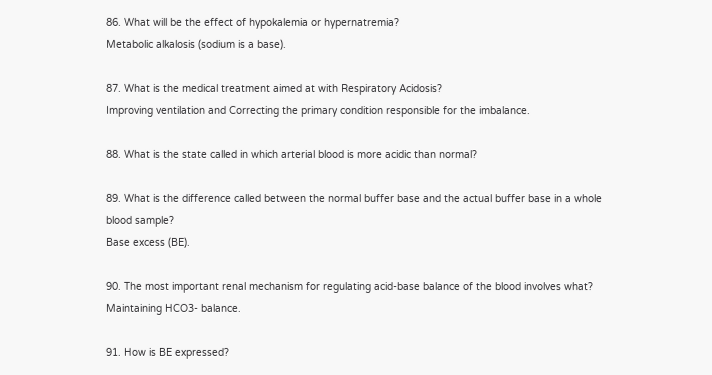86. What will be the effect of hypokalemia or hypernatremia?
Metabolic alkalosis (sodium is a base).

87. What is the medical treatment aimed at with Respiratory Acidosis?
Improving ventilation and Correcting the primary condition responsible for the imbalance.

88. What is the state called in which arterial blood is more acidic than normal?

89. What is the difference called between the normal buffer base and the actual buffer base in a whole blood sample?
Base excess (BE).

90. The most important renal mechanism for regulating acid-base balance of the blood involves what?
Maintaining HCO3- balance.

91. How is BE expressed?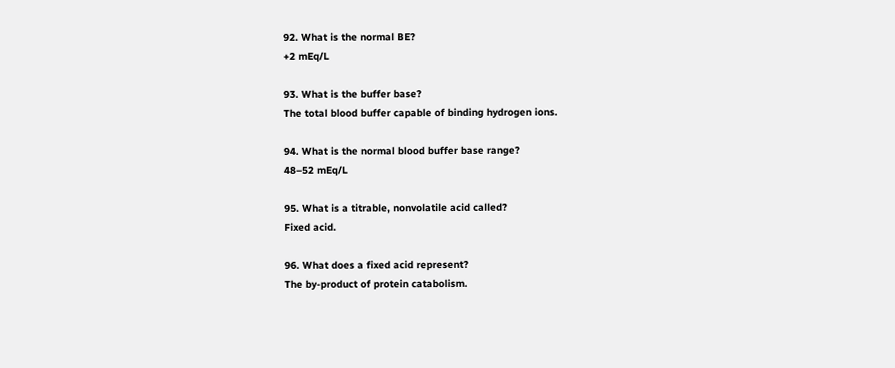92. What is the normal BE?
+2 mEq/L

93. What is the buffer base?
The total blood buffer capable of binding hydrogen ions.

94. What is the normal blood buffer base range?
48–52 mEq/L

95. What is a titrable, nonvolatile acid called?
Fixed acid.

96. What does a fixed acid represent?
The by-product of protein catabolism.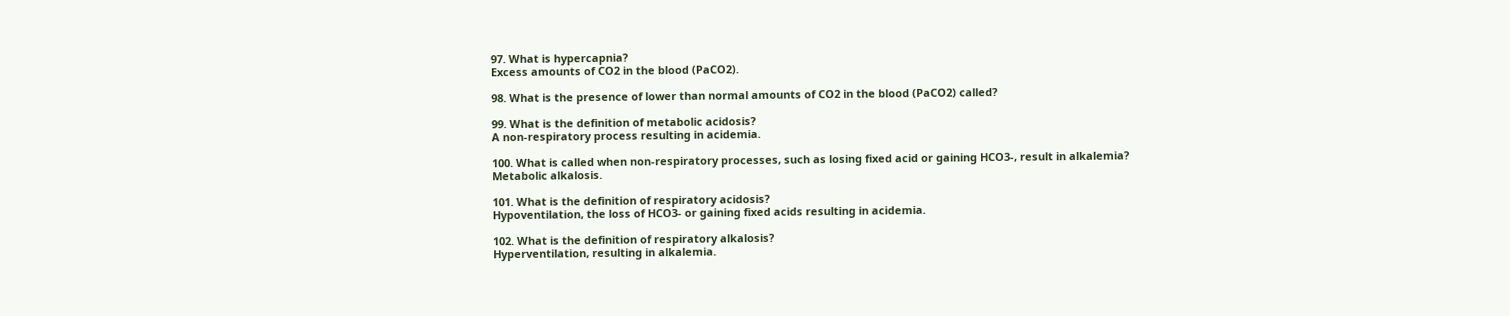97. What is hypercapnia?
Excess amounts of CO2 in the blood (PaCO2).

98. What is the presence of lower than normal amounts of CO2 in the blood (PaCO2) called?

99. What is the definition of metabolic acidosis?
A non-respiratory process resulting in acidemia.

100. What is called when non-respiratory processes, such as losing fixed acid or gaining HCO3-, result in alkalemia?
Metabolic alkalosis.

101. What is the definition of respiratory acidosis?
Hypoventilation, the loss of HCO3- or gaining fixed acids resulting in acidemia.

102. What is the definition of respiratory alkalosis?
Hyperventilation, resulting in alkalemia.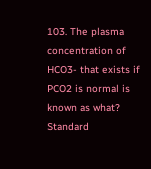103. The plasma concentration of HCO3- that exists if PCO2 is normal is known as what?
Standard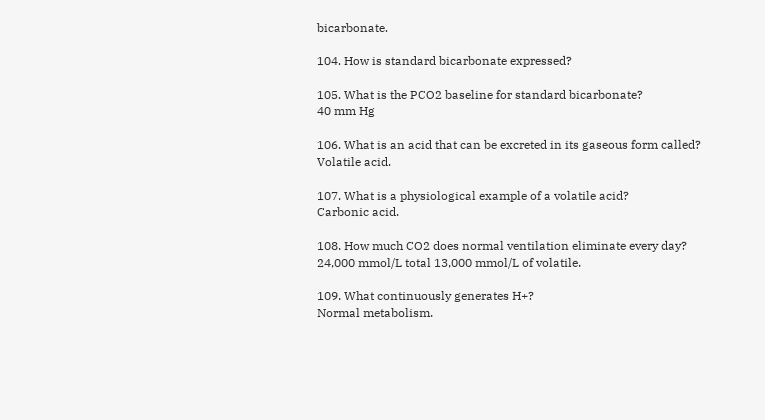bicarbonate.

104. How is standard bicarbonate expressed?

105. What is the PCO2 baseline for standard bicarbonate?
40 mm Hg

106. What is an acid that can be excreted in its gaseous form called?
Volatile acid.

107. What is a physiological example of a volatile acid?
Carbonic acid.

108. How much CO2 does normal ventilation eliminate every day?
24,000 mmol/L total 13,000 mmol/L of volatile.

109. What continuously generates H+?
Normal metabolism.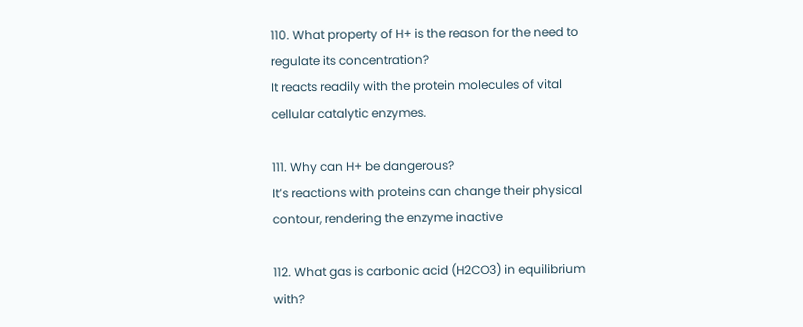110. What property of H+ is the reason for the need to regulate its concentration?
It reacts readily with the protein molecules of vital cellular catalytic enzymes.

111. Why can H+ be dangerous?
It’s reactions with proteins can change their physical contour, rendering the enzyme inactive

112. What gas is carbonic acid (H2CO3) in equilibrium with?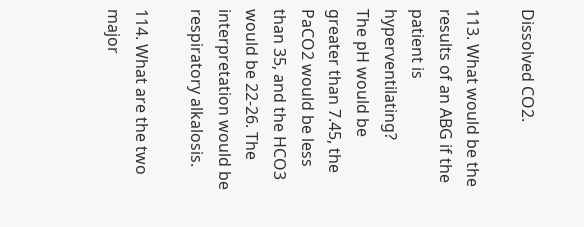Dissolved CO2.

113. What would be the results of an ABG if the patient is hyperventilating?
The pH would be greater than 7.45, the PaCO2 would be less than 35, and the HCO3 would be 22-26. The interpretation would be respiratory alkalosis.

114. What are the two major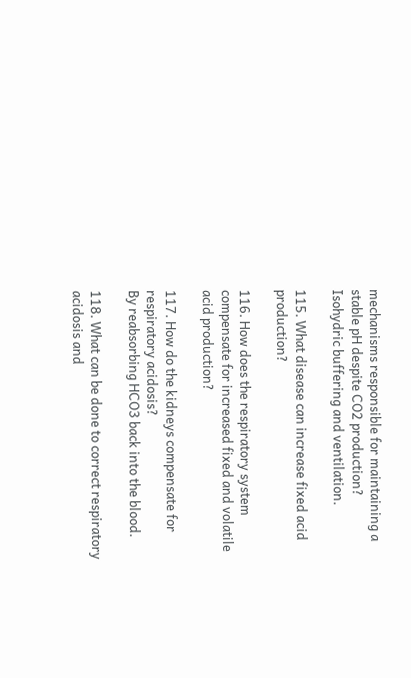mechanisms responsible for maintaining a stable pH despite CO2 production?
Isohydric buffering and ventilation.

115. What disease can increase fixed acid production?

116. How does the respiratory system compensate for increased fixed and volatile acid production?

117. How do the kidneys compensate for respiratory acidosis?
By reabsorbing HCO3 back into the blood.

118. What can be done to correct respiratory acidosis and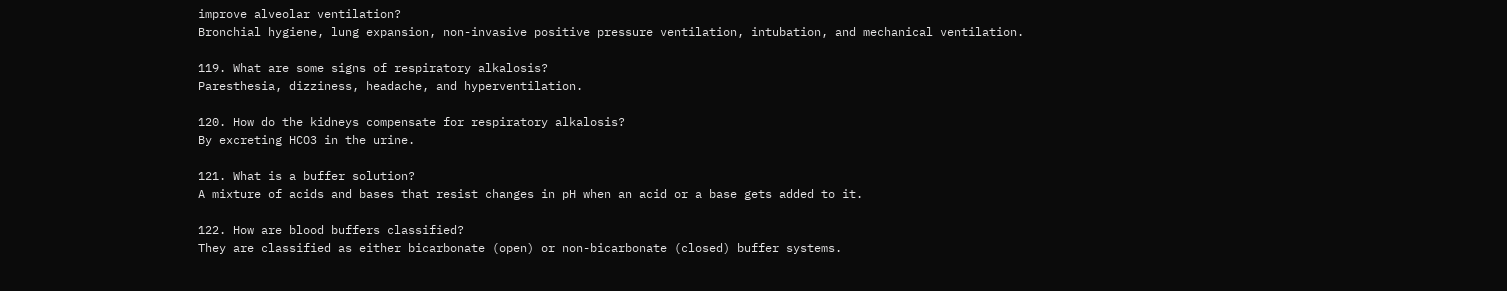improve alveolar ventilation?
Bronchial hygiene, lung expansion, non-invasive positive pressure ventilation, intubation, and mechanical ventilation.

119. What are some signs of respiratory alkalosis?
Paresthesia, dizziness, headache, and hyperventilation.

120. How do the kidneys compensate for respiratory alkalosis?
By excreting HCO3 in the urine.

121. What is a buffer solution?
A mixture of acids and bases that resist changes in pH when an acid or a base gets added to it.

122. How are blood buffers classified?
They are classified as either bicarbonate (open) or non-bicarbonate (closed) buffer systems.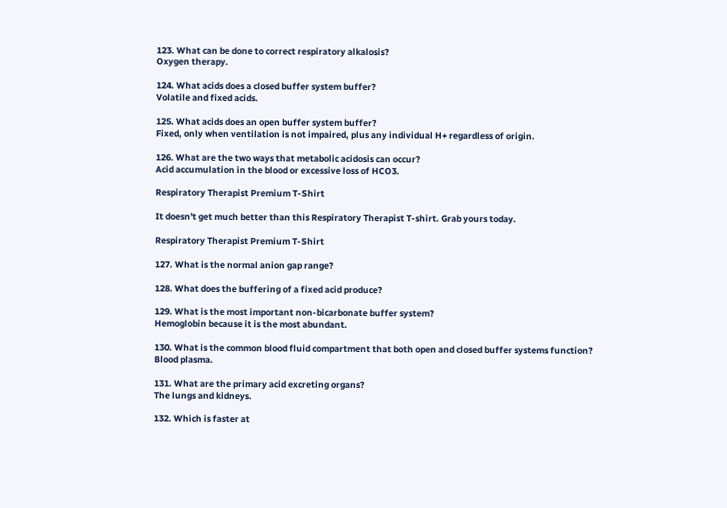123. What can be done to correct respiratory alkalosis?
Oxygen therapy.

124. What acids does a closed buffer system buffer?
Volatile and fixed acids.

125. What acids does an open buffer system buffer?
Fixed, only when ventilation is not impaired, plus any individual H+ regardless of origin.

126. What are the two ways that metabolic acidosis can occur?
Acid accumulation in the blood or excessive loss of HCO3.

Respiratory Therapist Premium T-Shirt

It doesn't get much better than this Respiratory Therapist T-shirt. Grab yours today.

Respiratory Therapist Premium T-Shirt

127. What is the normal anion gap range?

128. What does the buffering of a fixed acid produce?

129. What is the most important non-bicarbonate buffer system?
Hemoglobin because it is the most abundant.

130. What is the common blood fluid compartment that both open and closed buffer systems function?
Blood plasma.

131. What are the primary acid excreting organs?
The lungs and kidneys.

132. Which is faster at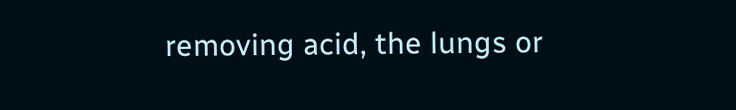removing acid, the lungs or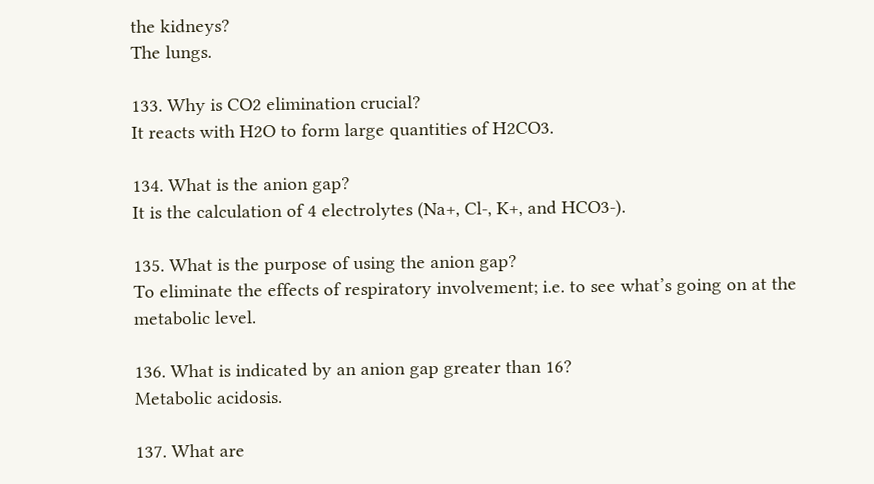the kidneys?
The lungs.

133. Why is CO2 elimination crucial?
It reacts with H2O to form large quantities of H2CO3.

134. What is the anion gap?
It is the calculation of 4 electrolytes (Na+, Cl-, K+, and HCO3-).

135. What is the purpose of using the anion gap?
To eliminate the effects of respiratory involvement; i.e. to see what’s going on at the metabolic level.

136. What is indicated by an anion gap greater than 16?
Metabolic acidosis.

137. What are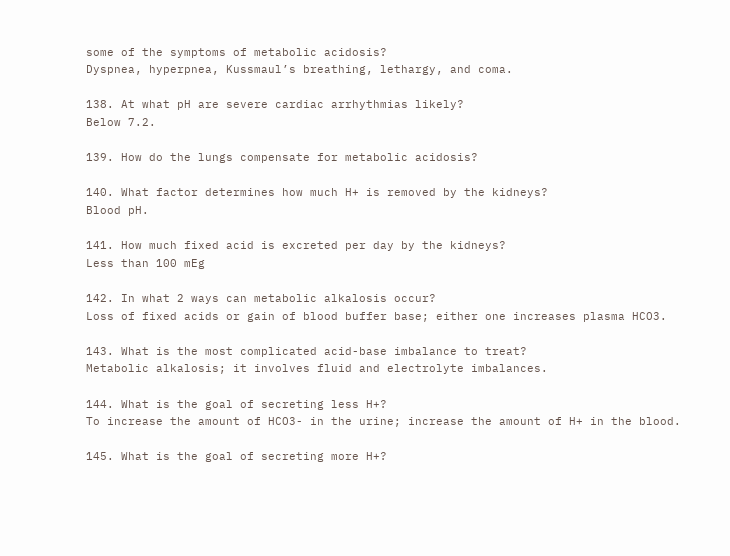some of the symptoms of metabolic acidosis?
Dyspnea, hyperpnea, Kussmaul’s breathing, lethargy, and coma.

138. At what pH are severe cardiac arrhythmias likely?
Below 7.2.

139. How do the lungs compensate for metabolic acidosis?

140. What factor determines how much H+ is removed by the kidneys?
Blood pH.

141. How much fixed acid is excreted per day by the kidneys?
Less than 100 mEg

142. In what 2 ways can metabolic alkalosis occur?
Loss of fixed acids or gain of blood buffer base; either one increases plasma HCO3.

143. What is the most complicated acid-base imbalance to treat?
Metabolic alkalosis; it involves fluid and electrolyte imbalances.

144. What is the goal of secreting less H+?
To increase the amount of HCO3- in the urine; increase the amount of H+ in the blood.

145. What is the goal of secreting more H+?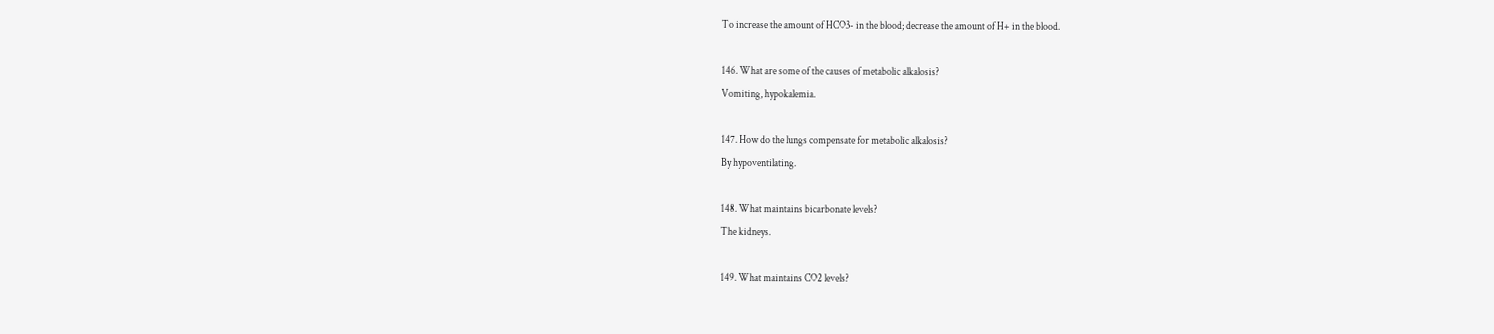To increase the amount of HCO3- in the blood; decrease the amount of H+ in the blood.

146. What are some of the causes of metabolic alkalosis?
Vomiting, hypokalemia.

147. How do the lungs compensate for metabolic alkalosis?
By hypoventilating.

148. What maintains bicarbonate levels?
The kidneys.

149. What maintains CO2 levels?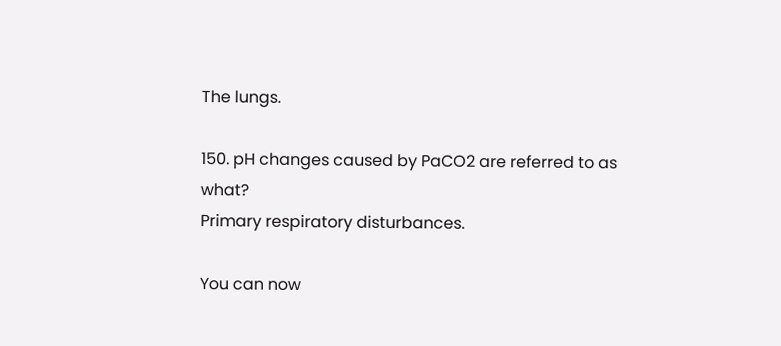The lungs.

150. pH changes caused by PaCO2 are referred to as what?
Primary respiratory disturbances.

You can now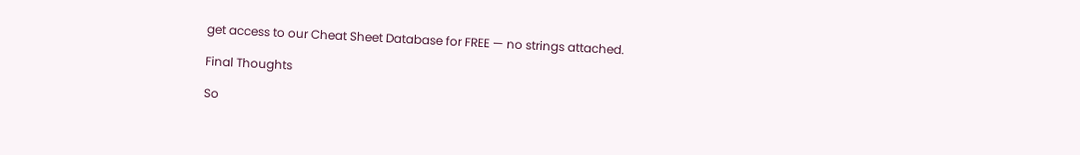get access to our Cheat Sheet Database for FREE — no strings attached.

Final Thoughts

So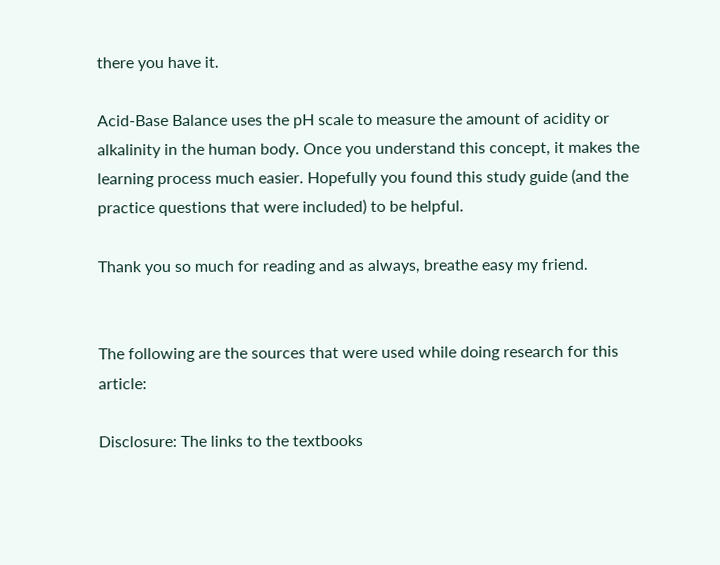there you have it.

Acid-Base Balance uses the pH scale to measure the amount of acidity or alkalinity in the human body. Once you understand this concept, it makes the learning process much easier. Hopefully you found this study guide (and the practice questions that were included) to be helpful.

Thank you so much for reading and as always, breathe easy my friend.


The following are the sources that were used while doing research for this article:

Disclosure: The links to the textbooks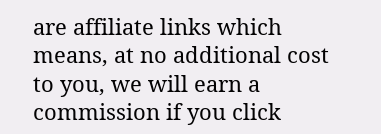are affiliate links which means, at no additional cost to you, we will earn a commission if you click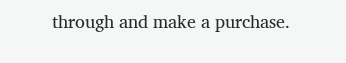through and make a purchase.